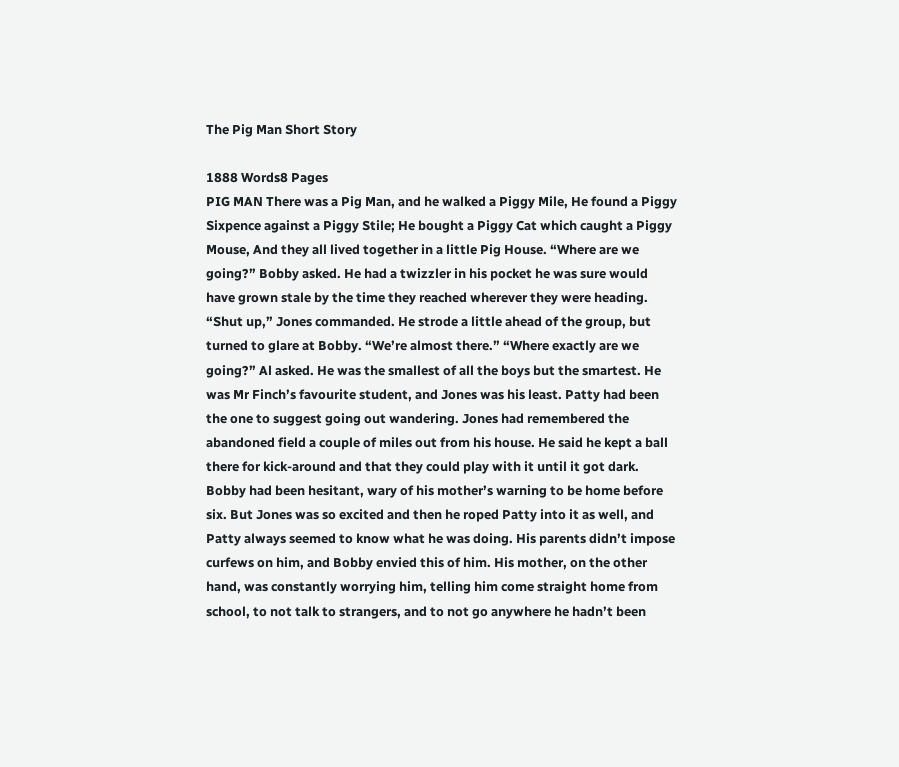The Pig Man Short Story

1888 Words8 Pages
PIG MAN There was a Pig Man, and he walked a Piggy Mile, He found a Piggy Sixpence against a Piggy Stile; He bought a Piggy Cat which caught a Piggy Mouse, And they all lived together in a little Pig House. “Where are we going?” Bobby asked. He had a twizzler in his pocket he was sure would have grown stale by the time they reached wherever they were heading. “Shut up,” Jones commanded. He strode a little ahead of the group, but turned to glare at Bobby. “We’re almost there.” “Where exactly are we going?” Al asked. He was the smallest of all the boys but the smartest. He was Mr Finch’s favourite student, and Jones was his least. Patty had been the one to suggest going out wandering. Jones had remembered the abandoned field a couple of miles out from his house. He said he kept a ball there for kick-around and that they could play with it until it got dark. Bobby had been hesitant, wary of his mother’s warning to be home before six. But Jones was so excited and then he roped Patty into it as well, and Patty always seemed to know what he was doing. His parents didn’t impose curfews on him, and Bobby envied this of him. His mother, on the other hand, was constantly worrying him, telling him come straight home from school, to not talk to strangers, and to not go anywhere he hadn’t been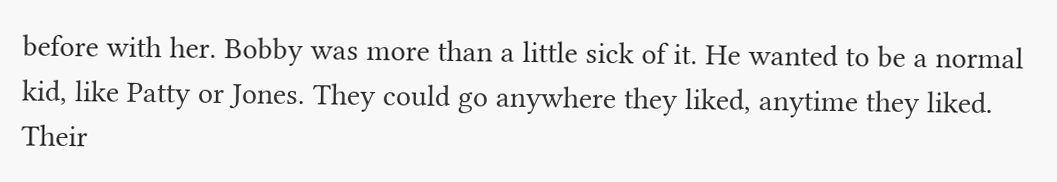before with her. Bobby was more than a little sick of it. He wanted to be a normal kid, like Patty or Jones. They could go anywhere they liked, anytime they liked. Their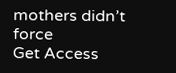mothers didn’t force
Get Access